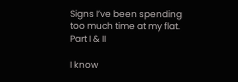Signs I’ve been spending too much time at my flat. Part I & II

I know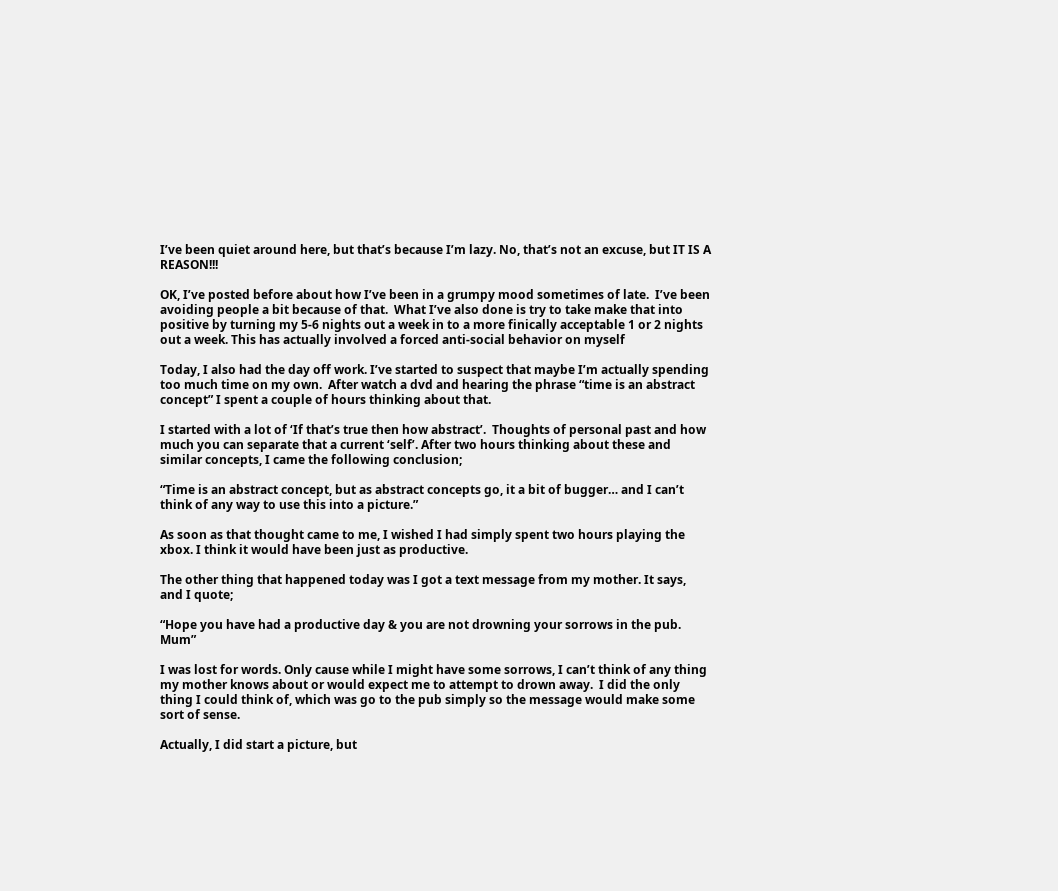I’ve been quiet around here, but that’s because I’m lazy. No, that’s not an excuse, but IT IS A REASON!!!

OK, I’ve posted before about how I’ve been in a grumpy mood sometimes of late.  I’ve been avoiding people a bit because of that.  What I’ve also done is try to take make that into positive by turning my 5-6 nights out a week in to a more finically acceptable 1 or 2 nights out a week. This has actually involved a forced anti-social behavior on myself

Today, I also had the day off work. I’ve started to suspect that maybe I’m actually spending too much time on my own.  After watch a dvd and hearing the phrase “time is an abstract concept” I spent a couple of hours thinking about that.

I started with a lot of ‘If that’s true then how abstract’.  Thoughts of personal past and how much you can separate that a current ‘self’. After two hours thinking about these and similar concepts, I came the following conclusion;

“Time is an abstract concept, but as abstract concepts go, it a bit of bugger… and I can’t think of any way to use this into a picture.”

As soon as that thought came to me, I wished I had simply spent two hours playing the xbox. I think it would have been just as productive.

The other thing that happened today was I got a text message from my mother. It says, and I quote;

“Hope you have had a productive day & you are not drowning your sorrows in the pub. Mum”

I was lost for words. Only cause while I might have some sorrows, I can’t think of any thing my mother knows about or would expect me to attempt to drown away.  I did the only thing I could think of, which was go to the pub simply so the message would make some sort of sense.

Actually, I did start a picture, but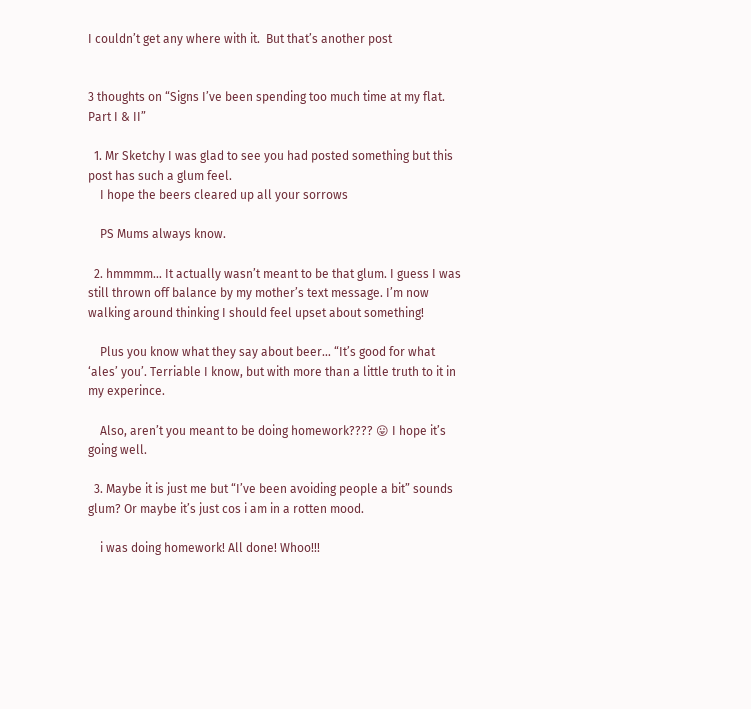I couldn’t get any where with it.  But that’s another post


3 thoughts on “Signs I’ve been spending too much time at my flat. Part I & II”

  1. Mr Sketchy I was glad to see you had posted something but this post has such a glum feel.
    I hope the beers cleared up all your sorrows

    PS Mums always know.

  2. hmmmm… It actually wasn’t meant to be that glum. I guess I was still thrown off balance by my mother’s text message. I’m now walking around thinking I should feel upset about something!

    Plus you know what they say about beer… “It’s good for what ‘ales’ you’. Terriable I know, but with more than a little truth to it in my experince.

    Also, aren’t you meant to be doing homework???? 😛 I hope it’s going well.

  3. Maybe it is just me but “I’ve been avoiding people a bit” sounds glum? Or maybe it’s just cos i am in a rotten mood.

    i was doing homework! All done! Whoo!!!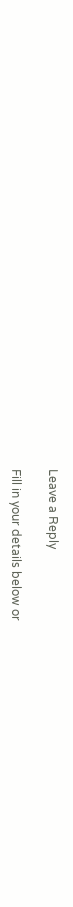Leave a Reply

Fill in your details below or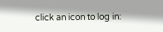click an icon to log in: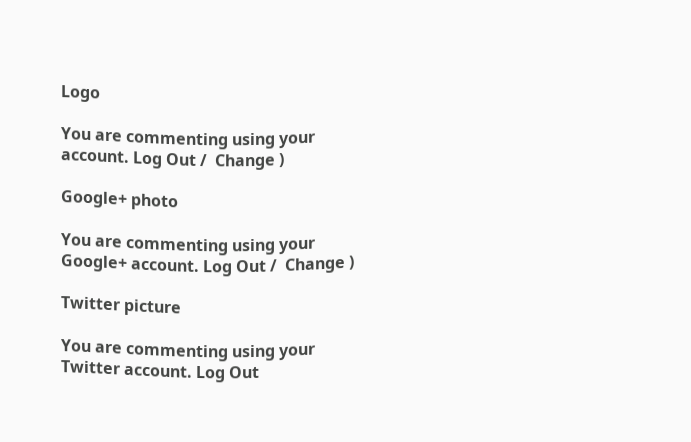Logo

You are commenting using your account. Log Out /  Change )

Google+ photo

You are commenting using your Google+ account. Log Out /  Change )

Twitter picture

You are commenting using your Twitter account. Log Out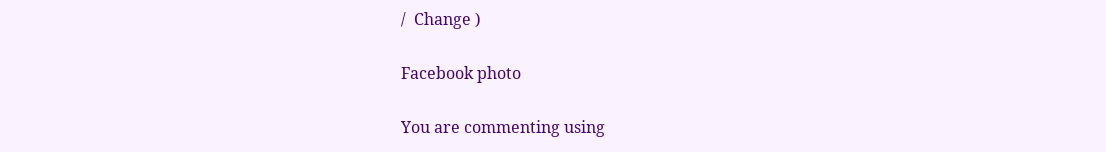/  Change )

Facebook photo

You are commenting using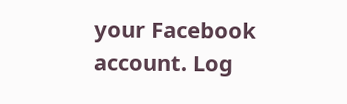your Facebook account. Log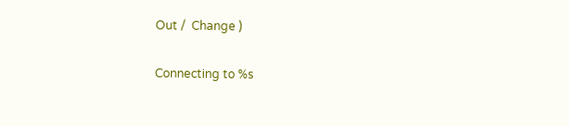Out /  Change )

Connecting to %s